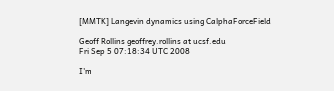[MMTK] Langevin dynamics using CalphaForceField

Geoff Rollins geoffrey.rollins at ucsf.edu
Fri Sep 5 07:18:34 UTC 2008

I'm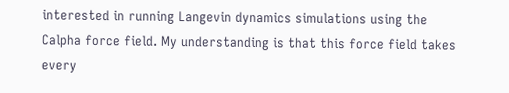interested in running Langevin dynamics simulations using the
Calpha force field. My understanding is that this force field takes
every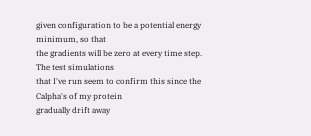given configuration to be a potential energy minimum, so that
the gradients will be zero at every time step. The test simulations
that I've run seem to confirm this since the Calpha's of my protein
gradually drift away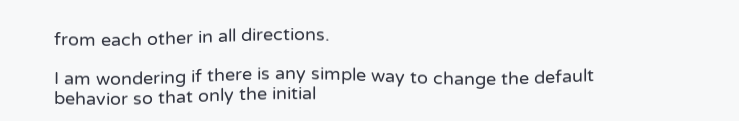from each other in all directions.

I am wondering if there is any simple way to change the default
behavior so that only the initial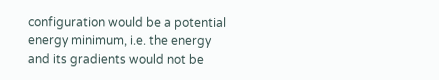configuration would be a potential
energy minimum, i.e. the energy and its gradients would not be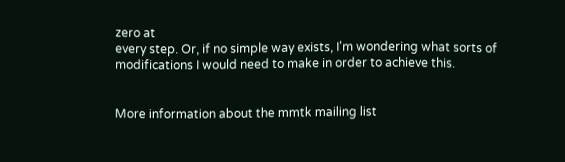zero at
every step. Or, if no simple way exists, I'm wondering what sorts of
modifications I would need to make in order to achieve this.


More information about the mmtk mailing list